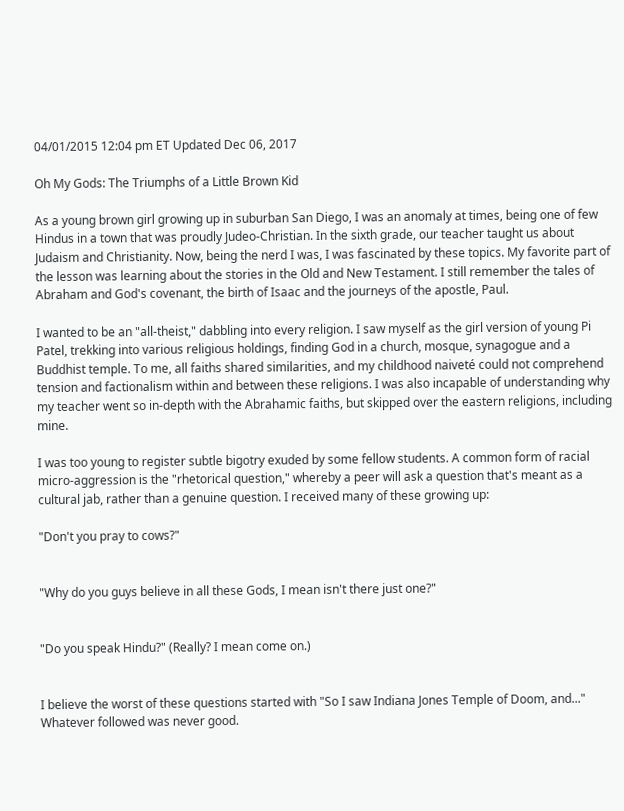04/01/2015 12:04 pm ET Updated Dec 06, 2017

Oh My Gods: The Triumphs of a Little Brown Kid

As a young brown girl growing up in suburban San Diego, I was an anomaly at times, being one of few Hindus in a town that was proudly Judeo-Christian. In the sixth grade, our teacher taught us about Judaism and Christianity. Now, being the nerd I was, I was fascinated by these topics. My favorite part of the lesson was learning about the stories in the Old and New Testament. I still remember the tales of Abraham and God's covenant, the birth of Isaac and the journeys of the apostle, Paul.

I wanted to be an "all-theist," dabbling into every religion. I saw myself as the girl version of young Pi Patel, trekking into various religious holdings, finding God in a church, mosque, synagogue and a Buddhist temple. To me, all faiths shared similarities, and my childhood naiveté could not comprehend tension and factionalism within and between these religions. I was also incapable of understanding why my teacher went so in-depth with the Abrahamic faiths, but skipped over the eastern religions, including mine.

I was too young to register subtle bigotry exuded by some fellow students. A common form of racial micro-aggression is the "rhetorical question," whereby a peer will ask a question that's meant as a cultural jab, rather than a genuine question. I received many of these growing up:

"Don't you pray to cows?"


"Why do you guys believe in all these Gods, I mean isn't there just one?"


"Do you speak Hindu?" (Really? I mean come on.)


I believe the worst of these questions started with "So I saw Indiana Jones Temple of Doom, and..." Whatever followed was never good.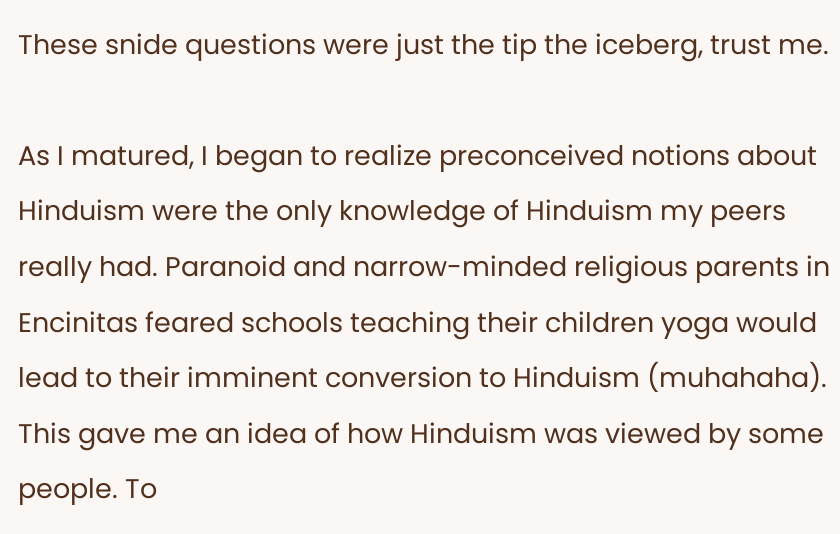These snide questions were just the tip the iceberg, trust me.

As I matured, I began to realize preconceived notions about Hinduism were the only knowledge of Hinduism my peers really had. Paranoid and narrow-minded religious parents in Encinitas feared schools teaching their children yoga would lead to their imminent conversion to Hinduism (muhahaha). This gave me an idea of how Hinduism was viewed by some people. To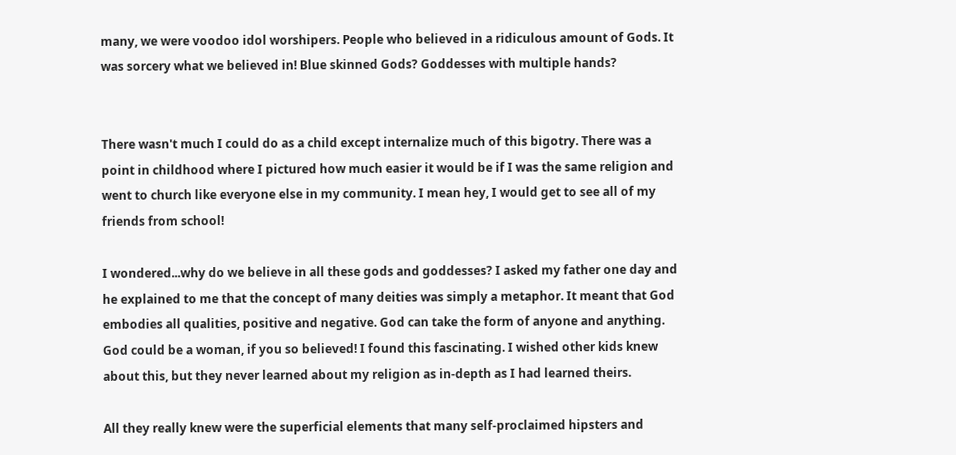many, we were voodoo idol worshipers. People who believed in a ridiculous amount of Gods. It was sorcery what we believed in! Blue skinned Gods? Goddesses with multiple hands?


There wasn't much I could do as a child except internalize much of this bigotry. There was a point in childhood where I pictured how much easier it would be if I was the same religion and went to church like everyone else in my community. I mean hey, I would get to see all of my friends from school!

I wondered...why do we believe in all these gods and goddesses? I asked my father one day and he explained to me that the concept of many deities was simply a metaphor. It meant that God embodies all qualities, positive and negative. God can take the form of anyone and anything. God could be a woman, if you so believed! I found this fascinating. I wished other kids knew about this, but they never learned about my religion as in-depth as I had learned theirs.

All they really knew were the superficial elements that many self-proclaimed hipsters and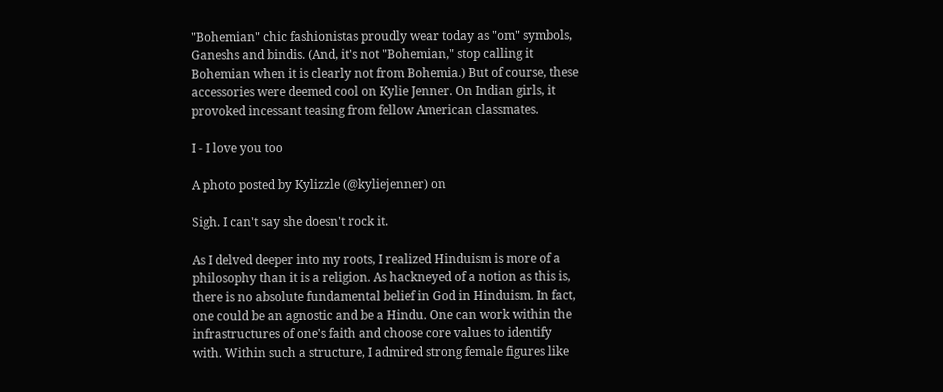"Bohemian" chic fashionistas proudly wear today as "om" symbols, Ganeshs and bindis. (And, it's not "Bohemian," stop calling it Bohemian when it is clearly not from Bohemia.) But of course, these accessories were deemed cool on Kylie Jenner. On Indian girls, it provoked incessant teasing from fellow American classmates.

I - I love you too

A photo posted by Kylizzle (@kyliejenner) on

Sigh. I can't say she doesn't rock it.

As I delved deeper into my roots, I realized Hinduism is more of a philosophy than it is a religion. As hackneyed of a notion as this is, there is no absolute fundamental belief in God in Hinduism. In fact, one could be an agnostic and be a Hindu. One can work within the infrastructures of one's faith and choose core values to identify with. Within such a structure, I admired strong female figures like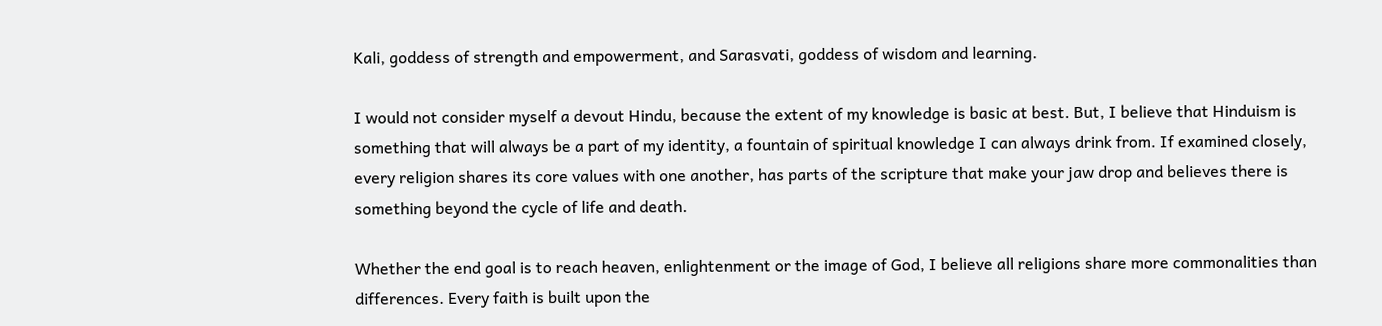Kali, goddess of strength and empowerment, and Sarasvati, goddess of wisdom and learning.

I would not consider myself a devout Hindu, because the extent of my knowledge is basic at best. But, I believe that Hinduism is something that will always be a part of my identity, a fountain of spiritual knowledge I can always drink from. If examined closely, every religion shares its core values with one another, has parts of the scripture that make your jaw drop and believes there is something beyond the cycle of life and death.

Whether the end goal is to reach heaven, enlightenment or the image of God, I believe all religions share more commonalities than differences. Every faith is built upon the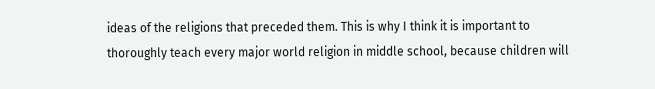ideas of the religions that preceded them. This is why I think it is important to thoroughly teach every major world religion in middle school, because children will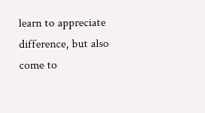learn to appreciate difference, but also come to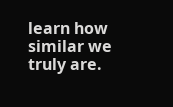learn how similar we truly are.